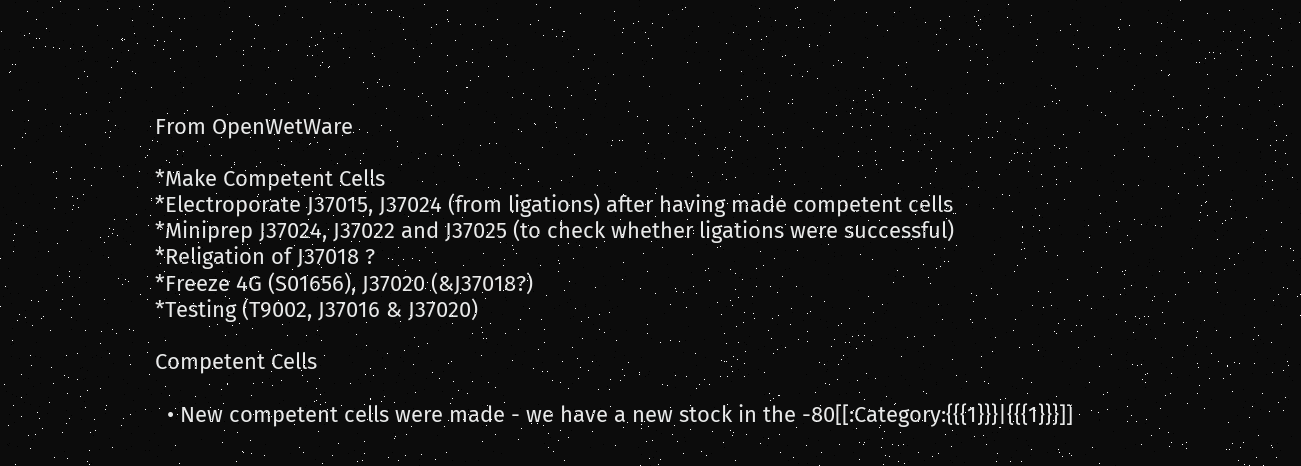From OpenWetWare

*Make Competent Cells
*Electroporate J37015, J37024 (from ligations) after having made competent cells
*Miniprep J37024, J37022 and J37025 (to check whether ligations were successful)
*Religation of J37018 ?
*Freeze 4G (S01656), J37020 (&J37018?)
*Testing (T9002, J37016 & J37020)

Competent Cells

  • New competent cells were made - we have a new stock in the -80[[:Category:{{{1}}}|{{{1}}}]]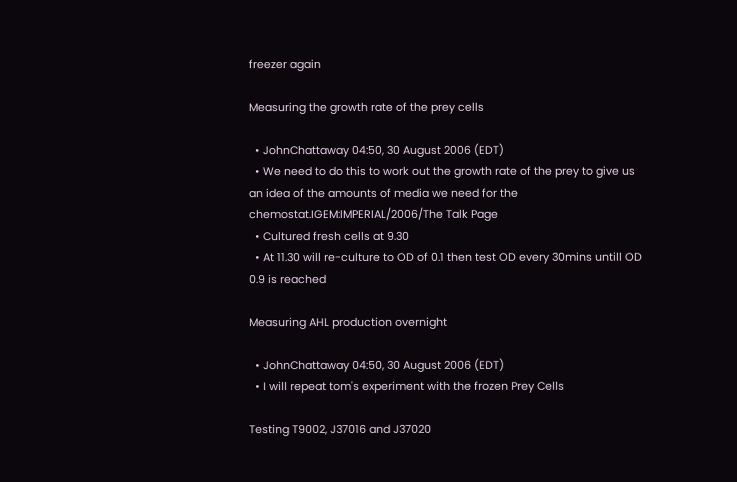freezer again

Measuring the growth rate of the prey cells

  • JohnChattaway 04:50, 30 August 2006 (EDT)
  • We need to do this to work out the growth rate of the prey to give us an idea of the amounts of media we need for the chemostat.IGEM:IMPERIAL/2006/The Talk Page
  • Cultured fresh cells at 9.30
  • At 11.30 will re-culture to OD of 0.1 then test OD every 30mins untill OD 0.9 is reached

Measuring AHL production overnight

  • JohnChattaway 04:50, 30 August 2006 (EDT)
  • I will repeat tom's experiment with the frozen Prey Cells

Testing T9002, J37016 and J37020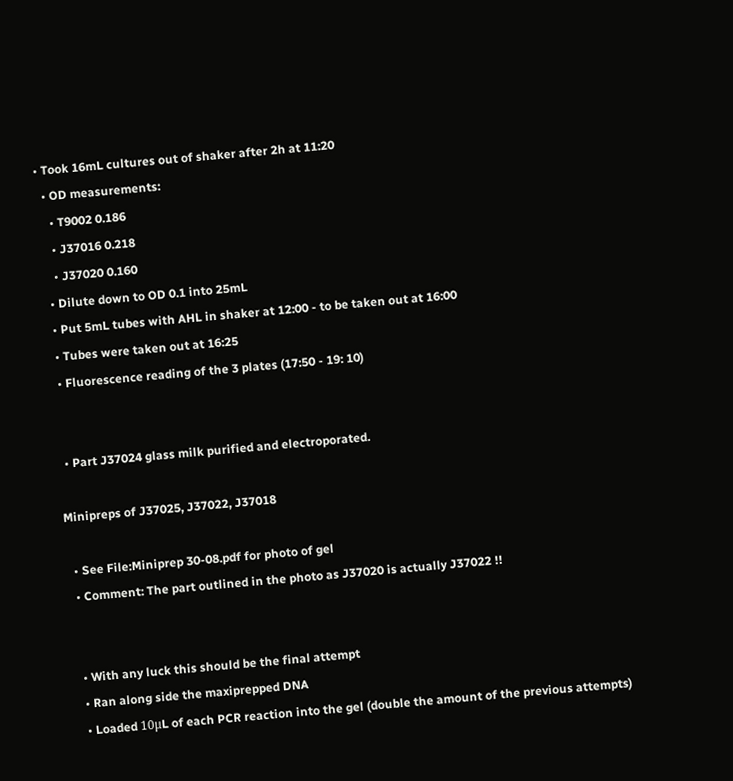• Took 16mL cultures out of shaker after 2h at 11:20
  • OD measurements:
    • T9002 0.186
    • J37016 0.218
    • J37020 0.160
  • Dilute down to OD 0.1 into 25mL
  • Put 5mL tubes with AHL in shaker at 12:00 - to be taken out at 16:00
  • Tubes were taken out at 16:25
  • Fluorescence reading of the 3 plates (17:50 - 19: 10)


  • Part J37024 glass milk purified and electroporated.

Minipreps of J37025, J37022, J37018

  • See File:Miniprep 30-08.pdf for photo of gel
  • Comment: The part outlined in the photo as J37020 is actually J37022 !!


  • With any luck this should be the final attempt
  • Ran along side the maxiprepped DNA
  • Loaded 10μL of each PCR reaction into the gel (double the amount of the previous attempts)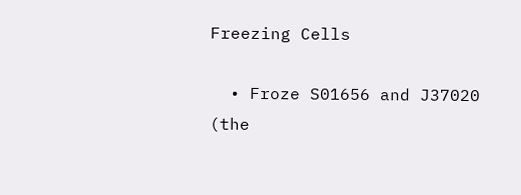Freezing Cells

  • Froze S01656 and J37020 (the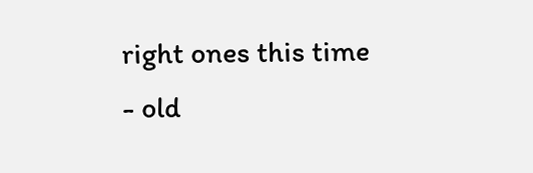right ones this time - old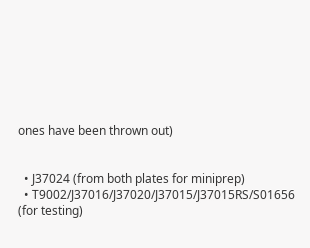ones have been thrown out)


  • J37024 (from both plates for miniprep)
  • T9002/J37016/J37020/J37015/J37015RS/S01656 (for testing)